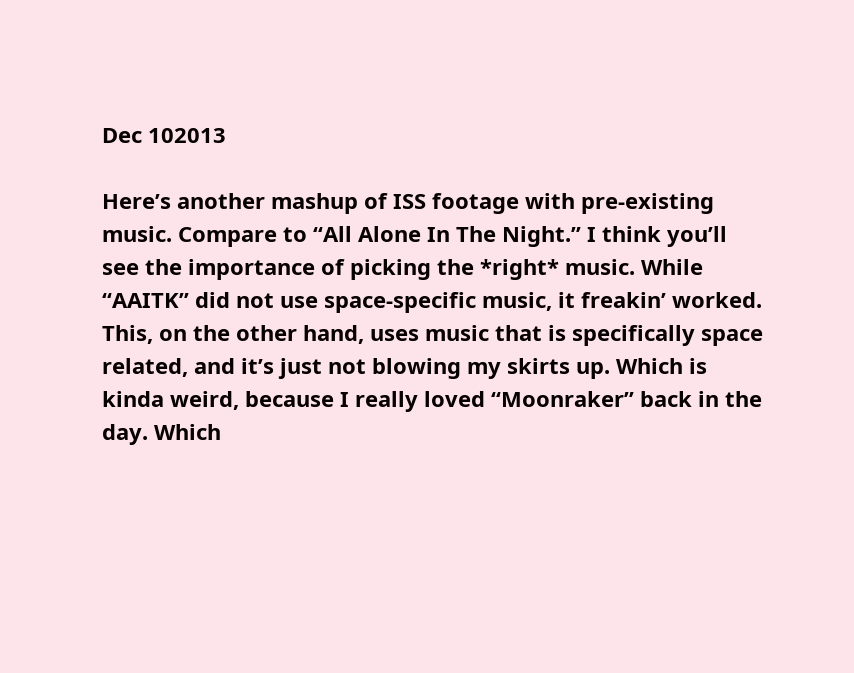Dec 102013

Here’s another mashup of ISS footage with pre-existing music. Compare to “All Alone In The Night.” I think you’ll see the importance of picking the *right* music. While “AAITK” did not use space-specific music, it freakin’ worked. This, on the other hand, uses music that is specifically space related, and it’s just not blowing my skirts up. Which is kinda weird, because I really loved “Moonraker” back in the day. Which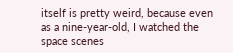itself is pretty weird, because even as a nine-year-old, I watched the space scenes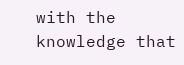with the knowledge that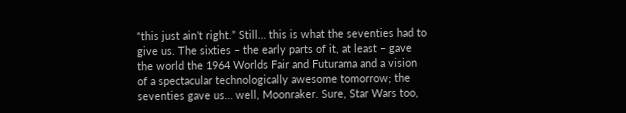“this just ain’t right.” Still… this is what the seventies had to give us. The sixties – the early parts of it, at least – gave the world the 1964 Worlds Fair and Futurama and a vision of a spectacular technologically awesome tomorrow; the seventies gave us… well, Moonraker. Sure, Star Wars too,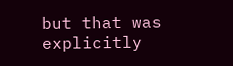but that was explicitly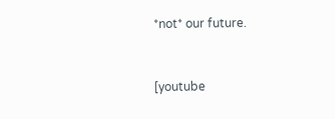*not* our future.


[youtube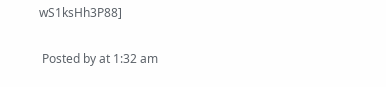wS1ksHh3P88]

 Posted by at 1:32 am